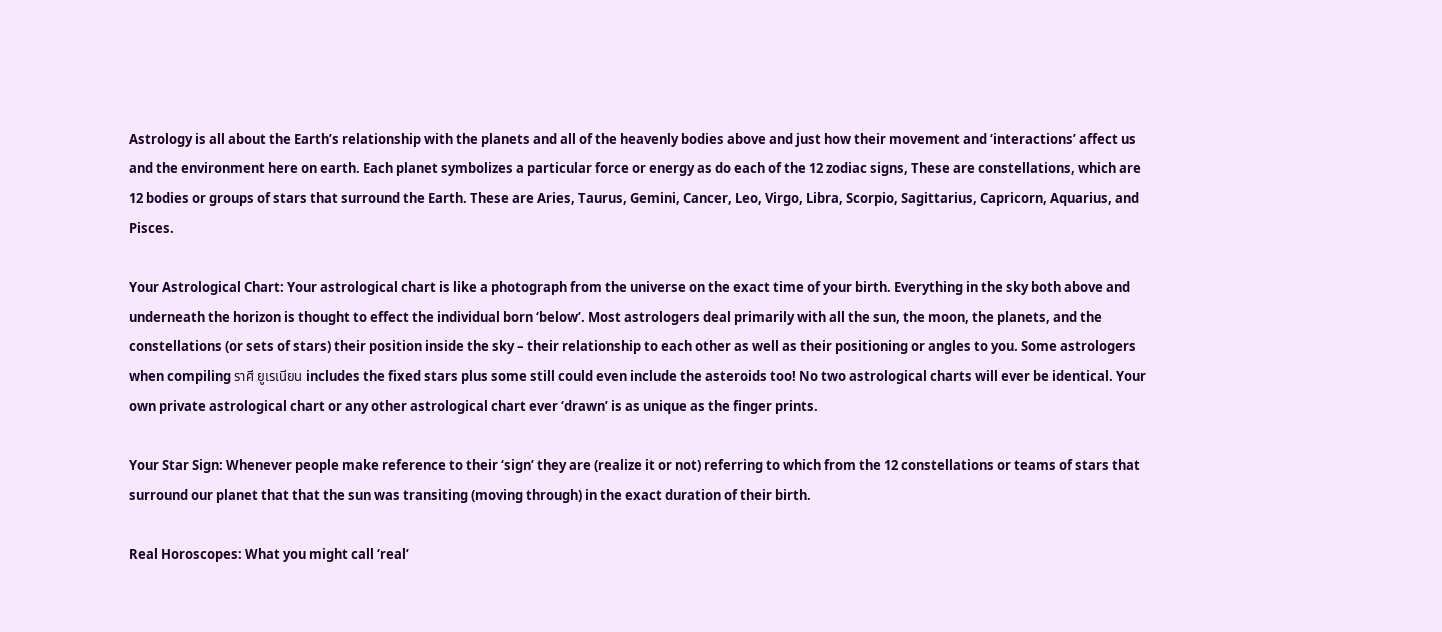Astrology is all about the Earth’s relationship with the planets and all of the heavenly bodies above and just how their movement and ‘interactions’ affect us and the environment here on earth. Each planet symbolizes a particular force or energy as do each of the 12 zodiac signs, These are constellations, which are 12 bodies or groups of stars that surround the Earth. These are Aries, Taurus, Gemini, Cancer, Leo, Virgo, Libra, Scorpio, Sagittarius, Capricorn, Aquarius, and Pisces.

Your Astrological Chart: Your astrological chart is like a photograph from the universe on the exact time of your birth. Everything in the sky both above and underneath the horizon is thought to effect the individual born ‘below’. Most astrologers deal primarily with all the sun, the moon, the planets, and the constellations (or sets of stars) their position inside the sky – their relationship to each other as well as their positioning or angles to you. Some astrologers when compiling ราศี ยูเรเนียน includes the fixed stars plus some still could even include the asteroids too! No two astrological charts will ever be identical. Your own private astrological chart or any other astrological chart ever ‘drawn’ is as unique as the finger prints.

Your Star Sign: Whenever people make reference to their ‘sign’ they are (realize it or not) referring to which from the 12 constellations or teams of stars that surround our planet that that the sun was transiting (moving through) in the exact duration of their birth.

Real Horoscopes: What you might call ‘real’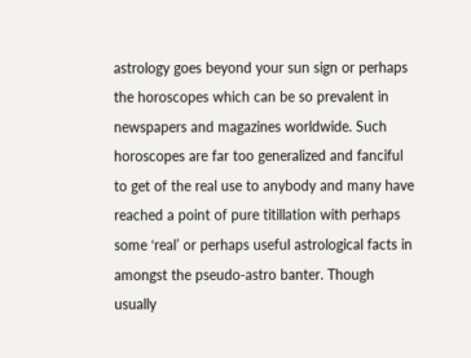astrology goes beyond your sun sign or perhaps the horoscopes which can be so prevalent in newspapers and magazines worldwide. Such horoscopes are far too generalized and fanciful to get of the real use to anybody and many have reached a point of pure titillation with perhaps some ‘real’ or perhaps useful astrological facts in amongst the pseudo-astro banter. Though usually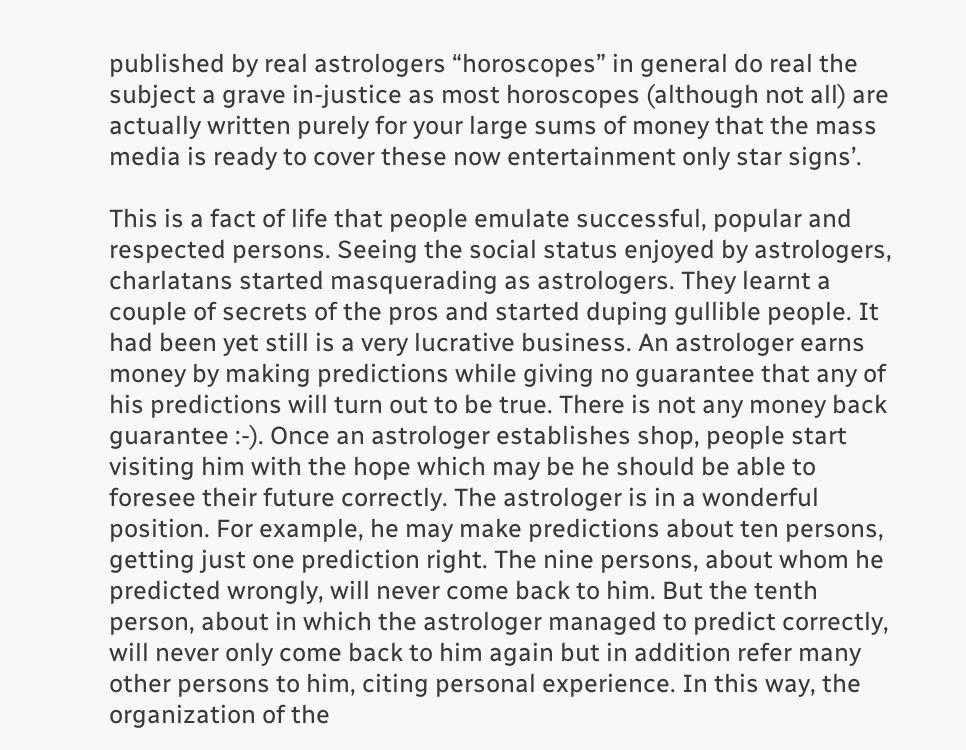published by real astrologers “horoscopes” in general do real the subject a grave in-justice as most horoscopes (although not all) are actually written purely for your large sums of money that the mass media is ready to cover these now entertainment only star signs’.

This is a fact of life that people emulate successful, popular and respected persons. Seeing the social status enjoyed by astrologers, charlatans started masquerading as astrologers. They learnt a couple of secrets of the pros and started duping gullible people. It had been yet still is a very lucrative business. An astrologer earns money by making predictions while giving no guarantee that any of his predictions will turn out to be true. There is not any money back guarantee :-). Once an astrologer establishes shop, people start visiting him with the hope which may be he should be able to foresee their future correctly. The astrologer is in a wonderful position. For example, he may make predictions about ten persons, getting just one prediction right. The nine persons, about whom he predicted wrongly, will never come back to him. But the tenth person, about in which the astrologer managed to predict correctly, will never only come back to him again but in addition refer many other persons to him, citing personal experience. In this way, the organization of the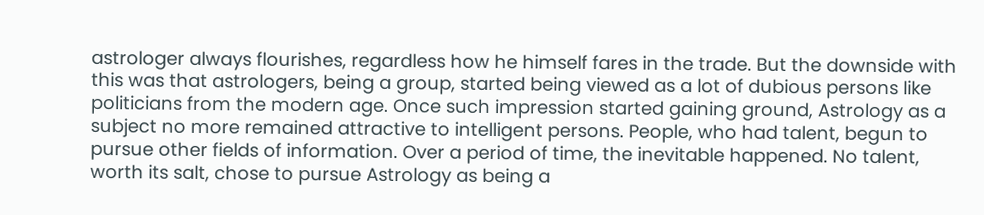astrologer always flourishes, regardless how he himself fares in the trade. But the downside with this was that astrologers, being a group, started being viewed as a lot of dubious persons like politicians from the modern age. Once such impression started gaining ground, Astrology as a subject no more remained attractive to intelligent persons. People, who had talent, begun to pursue other fields of information. Over a period of time, the inevitable happened. No talent, worth its salt, chose to pursue Astrology as being a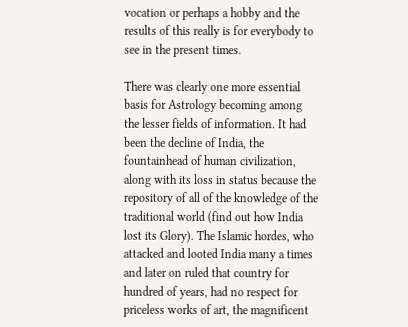vocation or perhaps a hobby and the results of this really is for everybody to see in the present times.

There was clearly one more essential basis for Astrology becoming among the lesser fields of information. It had been the decline of India, the fountainhead of human civilization, along with its loss in status because the repository of all of the knowledge of the traditional world (find out how India lost its Glory). The Islamic hordes, who attacked and looted India many a times and later on ruled that country for hundred of years, had no respect for priceless works of art, the magnificent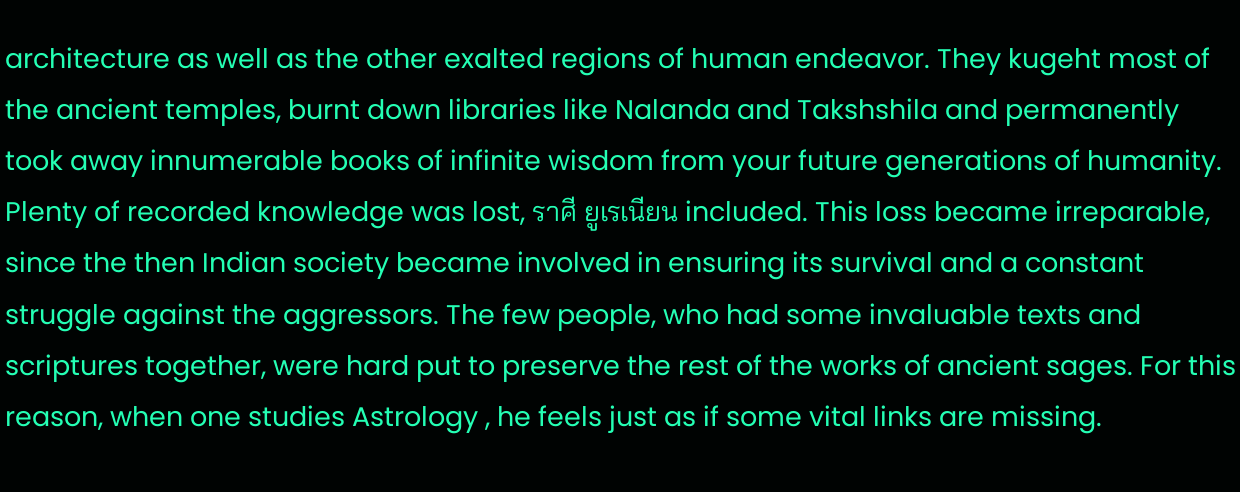architecture as well as the other exalted regions of human endeavor. They kugeht most of the ancient temples, burnt down libraries like Nalanda and Takshshila and permanently took away innumerable books of infinite wisdom from your future generations of humanity. Plenty of recorded knowledge was lost, ราศี ยูเรเนียน included. This loss became irreparable, since the then Indian society became involved in ensuring its survival and a constant struggle against the aggressors. The few people, who had some invaluable texts and scriptures together, were hard put to preserve the rest of the works of ancient sages. For this reason, when one studies Astrology , he feels just as if some vital links are missing.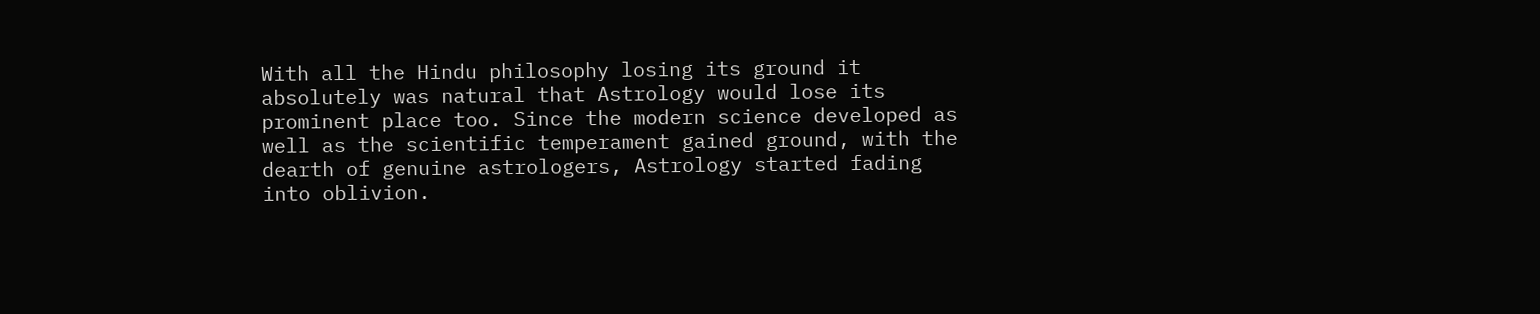With all the Hindu philosophy losing its ground it absolutely was natural that Astrology would lose its prominent place too. Since the modern science developed as well as the scientific temperament gained ground, with the dearth of genuine astrologers, Astrology started fading into oblivion.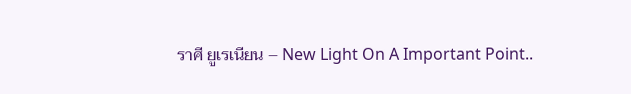ราศี ยูเรเนียน – New Light On A Important Point..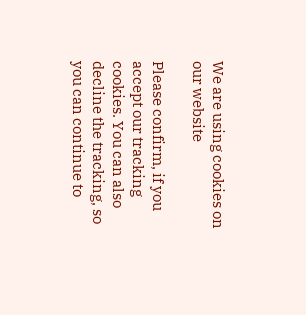We are using cookies on our website

Please confirm, if you accept our tracking cookies. You can also decline the tracking, so you can continue to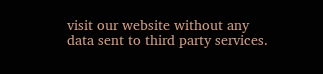visit our website without any data sent to third party services.